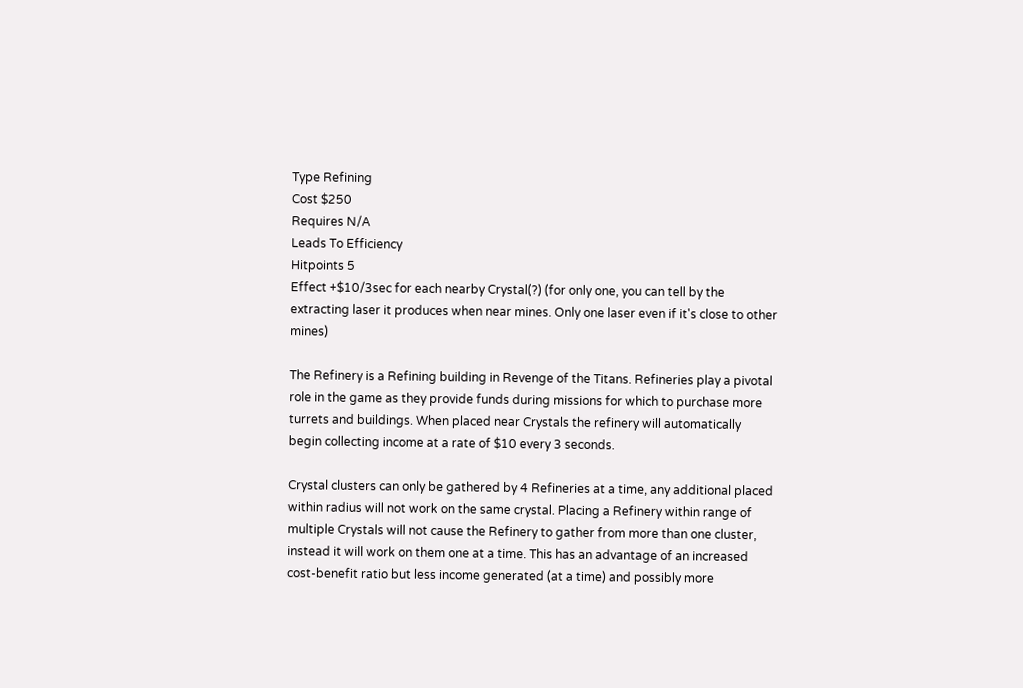Type Refining
Cost $250
Requires N/A
Leads To Efficiency
Hitpoints 5
Effect +$10/3sec for each nearby Crystal(?) (for only one, you can tell by the extracting laser it produces when near mines. Only one laser even if it's close to other mines)

The Refinery is a Refining building in Revenge of the Titans. Refineries play a pivotal role in the game as they provide funds during missions for which to purchase more turrets and buildings. When placed near Crystals the refinery will automatically begin collecting income at a rate of $10 every 3 seconds.

Crystal clusters can only be gathered by 4 Refineries at a time, any additional placed within radius will not work on the same crystal. Placing a Refinery within range of multiple Crystals will not cause the Refinery to gather from more than one cluster, instead it will work on them one at a time. This has an advantage of an increased cost-benefit ratio but less income generated (at a time) and possibly more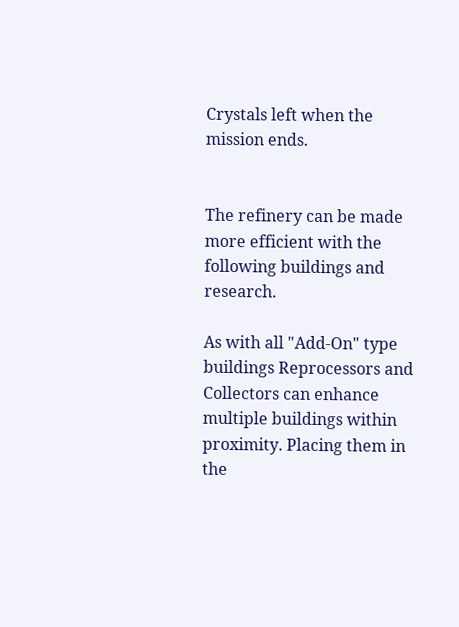Crystals left when the mission ends.


The refinery can be made more efficient with the following buildings and research.

As with all "Add-On" type buildings Reprocessors and Collectors can enhance multiple buildings within proximity. Placing them in the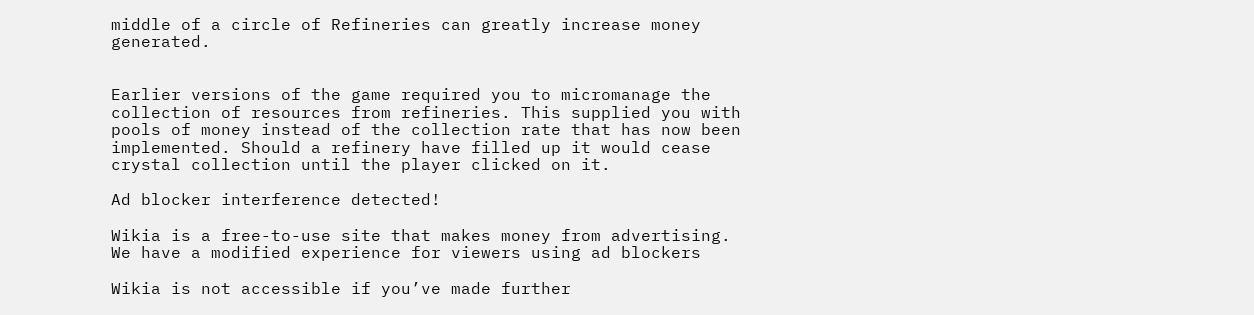middle of a circle of Refineries can greatly increase money generated.


Earlier versions of the game required you to micromanage the collection of resources from refineries. This supplied you with pools of money instead of the collection rate that has now been implemented. Should a refinery have filled up it would cease crystal collection until the player clicked on it.

Ad blocker interference detected!

Wikia is a free-to-use site that makes money from advertising. We have a modified experience for viewers using ad blockers

Wikia is not accessible if you’ve made further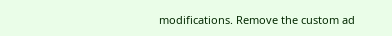modifications. Remove the custom ad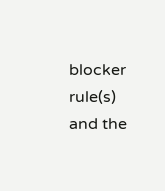blocker rule(s) and the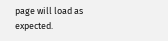page will load as expected.